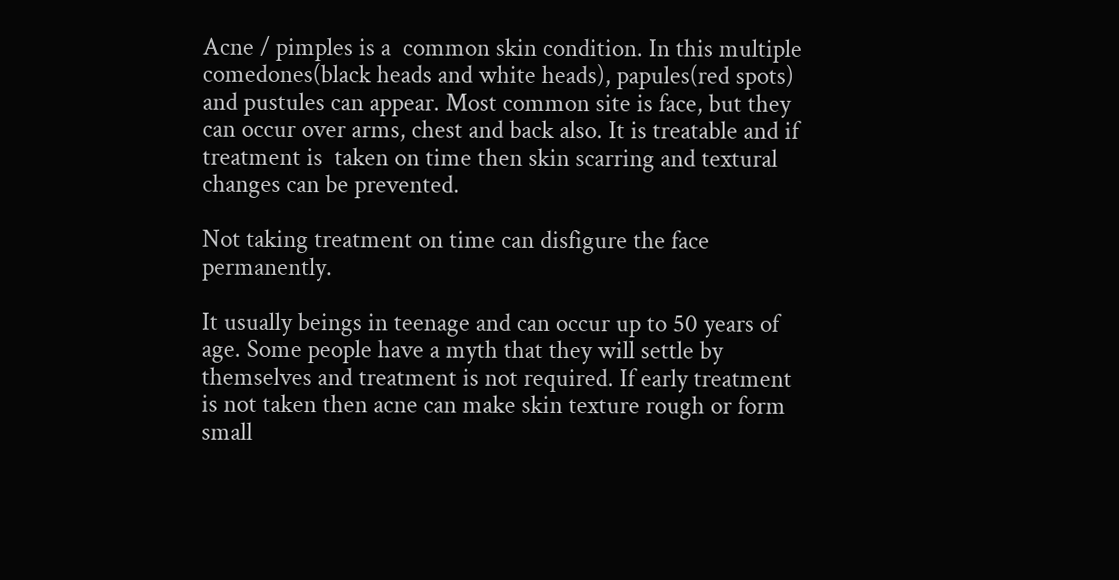Acne / pimples is a  common skin condition. In this multiple comedones(black heads and white heads), papules(red spots) and pustules can appear. Most common site is face, but they can occur over arms, chest and back also. It is treatable and if treatment is  taken on time then skin scarring and textural changes can be prevented.

Not taking treatment on time can disfigure the face permanently.

It usually beings in teenage and can occur up to 50 years of age. Some people have a myth that they will settle by themselves and treatment is not required. If early treatment is not taken then acne can make skin texture rough or form small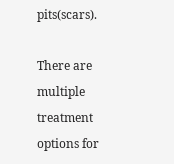pits(scars).

There are multiple treatment options for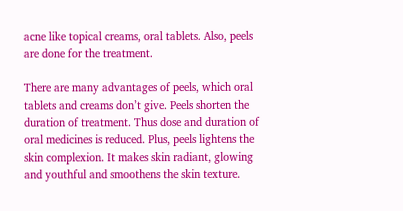acne like topical creams, oral tablets. Also, peels are done for the treatment.

There are many advantages of peels, which oral tablets and creams don’t give. Peels shorten the duration of treatment. Thus dose and duration of oral medicines is reduced. Plus, peels lightens the skin complexion. It makes skin radiant, glowing and youthful and smoothens the skin texture.